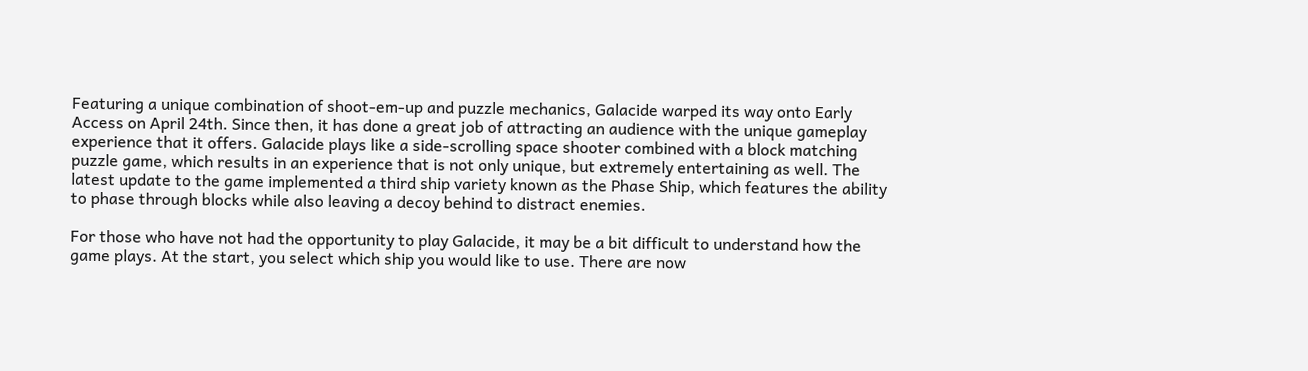Featuring a unique combination of shoot-em-up and puzzle mechanics, Galacide warped its way onto Early Access on April 24th. Since then, it has done a great job of attracting an audience with the unique gameplay experience that it offers. Galacide plays like a side-scrolling space shooter combined with a block matching puzzle game, which results in an experience that is not only unique, but extremely entertaining as well. The latest update to the game implemented a third ship variety known as the Phase Ship, which features the ability to phase through blocks while also leaving a decoy behind to distract enemies.

For those who have not had the opportunity to play Galacide, it may be a bit difficult to understand how the game plays. At the start, you select which ship you would like to use. There are now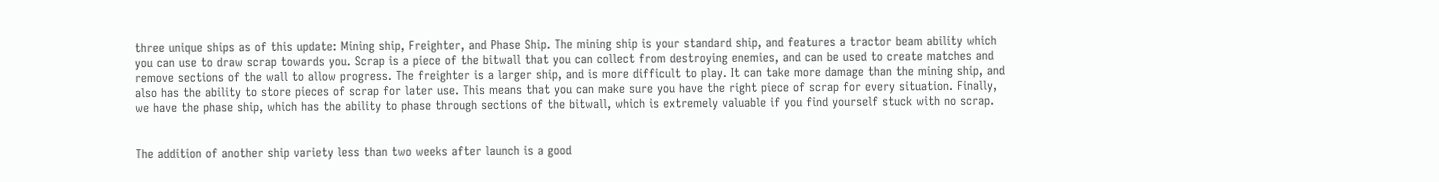three unique ships as of this update: Mining ship, Freighter, and Phase Ship. The mining ship is your standard ship, and features a tractor beam ability which you can use to draw scrap towards you. Scrap is a piece of the bitwall that you can collect from destroying enemies, and can be used to create matches and remove sections of the wall to allow progress. The freighter is a larger ship, and is more difficult to play. It can take more damage than the mining ship, and also has the ability to store pieces of scrap for later use. This means that you can make sure you have the right piece of scrap for every situation. Finally, we have the phase ship, which has the ability to phase through sections of the bitwall, which is extremely valuable if you find yourself stuck with no scrap.


The addition of another ship variety less than two weeks after launch is a good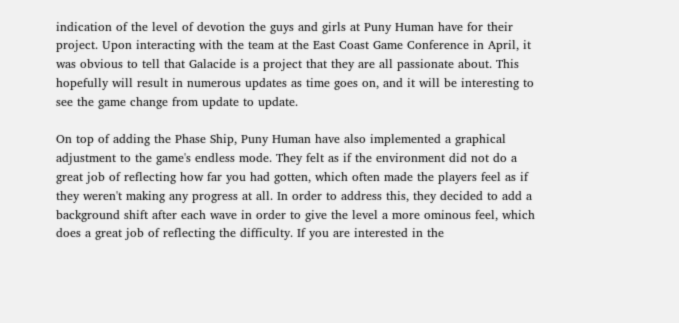indication of the level of devotion the guys and girls at Puny Human have for their project. Upon interacting with the team at the East Coast Game Conference in April, it was obvious to tell that Galacide is a project that they are all passionate about. This hopefully will result in numerous updates as time goes on, and it will be interesting to see the game change from update to update.

On top of adding the Phase Ship, Puny Human have also implemented a graphical adjustment to the game's endless mode. They felt as if the environment did not do a great job of reflecting how far you had gotten, which often made the players feel as if they weren't making any progress at all. In order to address this, they decided to add a background shift after each wave in order to give the level a more ominous feel, which does a great job of reflecting the difficulty. If you are interested in the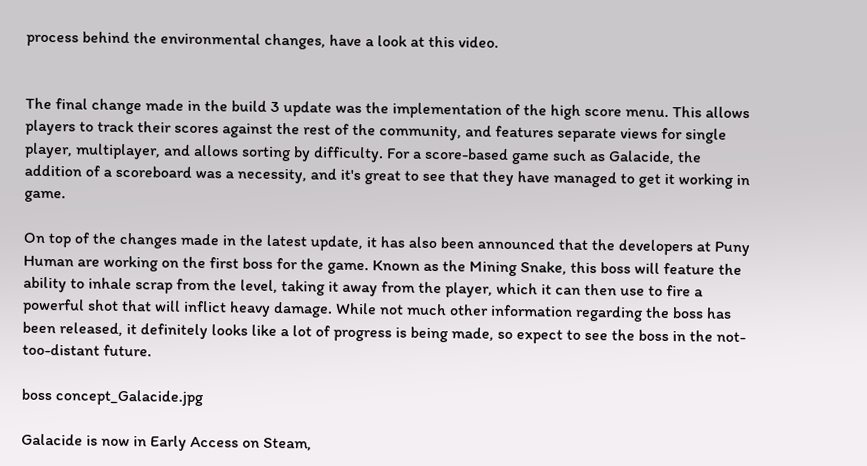process behind the environmental changes, have a look at this video.


The final change made in the build 3 update was the implementation of the high score menu. This allows players to track their scores against the rest of the community, and features separate views for single player, multiplayer, and allows sorting by difficulty. For a score-based game such as Galacide, the addition of a scoreboard was a necessity, and it's great to see that they have managed to get it working in game.

On top of the changes made in the latest update, it has also been announced that the developers at Puny Human are working on the first boss for the game. Known as the Mining Snake, this boss will feature the ability to inhale scrap from the level, taking it away from the player, which it can then use to fire a powerful shot that will inflict heavy damage. While not much other information regarding the boss has been released, it definitely looks like a lot of progress is being made, so expect to see the boss in the not-too-distant future.

boss concept_Galacide.jpg

Galacide is now in Early Access on Steam,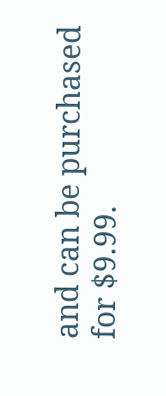and can be purchased for $9.99.